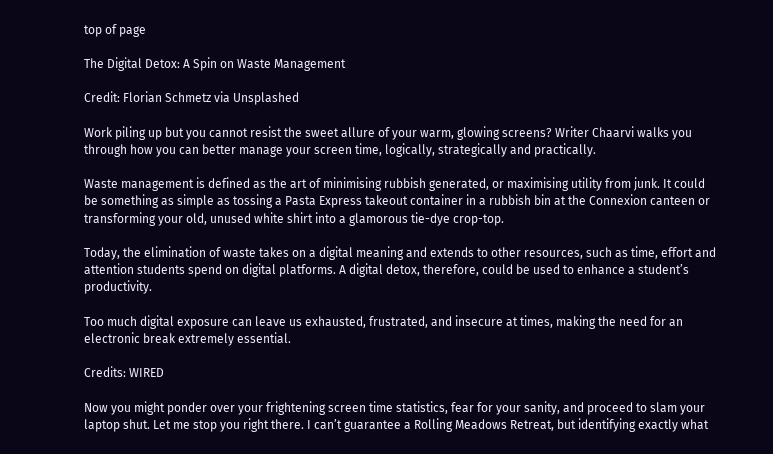top of page

The Digital Detox: A Spin on Waste Management

Credit: Florian Schmetz via Unsplashed

Work piling up but you cannot resist the sweet allure of your warm, glowing screens? Writer Chaarvi walks you through how you can better manage your screen time, logically, strategically and practically.

Waste management is defined as the art of minimising rubbish generated, or maximising utility from junk. It could be something as simple as tossing a Pasta Express takeout container in a rubbish bin at the Connexion canteen or transforming your old, unused white shirt into a glamorous tie-dye crop-top.

Today, the elimination of waste takes on a digital meaning and extends to other resources, such as time, effort and attention students spend on digital platforms. A digital detox, therefore, could be used to enhance a student’s productivity.

Too much digital exposure can leave us exhausted, frustrated, and insecure at times, making the need for an electronic break extremely essential.

Credits: WIRED

Now you might ponder over your frightening screen time statistics, fear for your sanity, and proceed to slam your laptop shut. Let me stop you right there. I can’t guarantee a Rolling Meadows Retreat, but identifying exactly what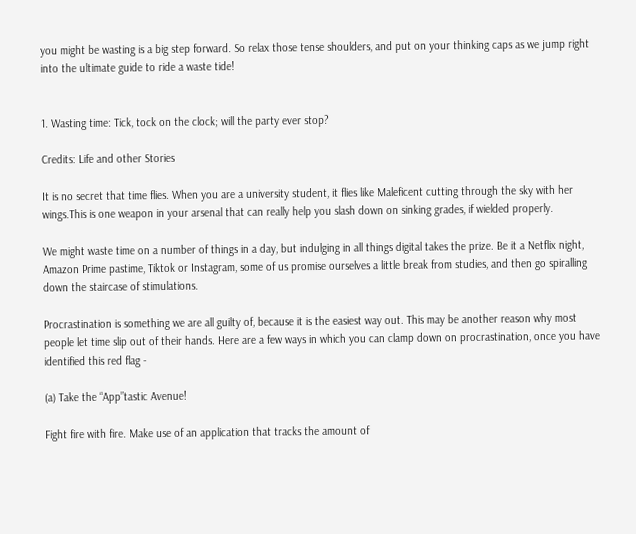you might be wasting is a big step forward. So relax those tense shoulders, and put on your thinking caps as we jump right into the ultimate guide to ride a waste tide!


1. Wasting time: Tick, tock on the clock; will the party ever stop?

Credits: Life and other Stories

It is no secret that time flies. When you are a university student, it flies like Maleficent cutting through the sky with her wings.This is one weapon in your arsenal that can really help you slash down on sinking grades, if wielded properly.

We might waste time on a number of things in a day, but indulging in all things digital takes the prize. Be it a Netflix night, Amazon Prime pastime, Tiktok or Instagram, some of us promise ourselves a little break from studies, and then go spiralling down the staircase of stimulations.

Procrastination is something we are all guilty of, because it is the easiest way out. This may be another reason why most people let time slip out of their hands. Here are a few ways in which you can clamp down on procrastination, once you have identified this red flag -

(a) Take the “App”tastic Avenue!

Fight fire with fire. Make use of an application that tracks the amount of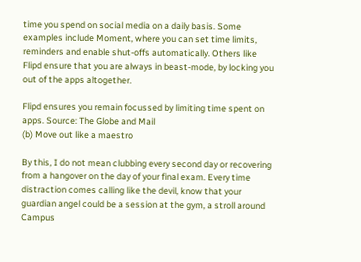time you spend on social media on a daily basis. Some examples include Moment, where you can set time limits, reminders and enable shut-offs automatically. Others like Flipd ensure that you are always in beast-mode, by locking you out of the apps altogether.

Flipd ensures you remain focussed by limiting time spent on apps. Source: The Globe and Mail
(b) Move out like a maestro

By this, I do not mean clubbing every second day or recovering from a hangover on the day of your final exam. Every time distraction comes calling like the devil, know that your guardian angel could be a session at the gym, a stroll around Campus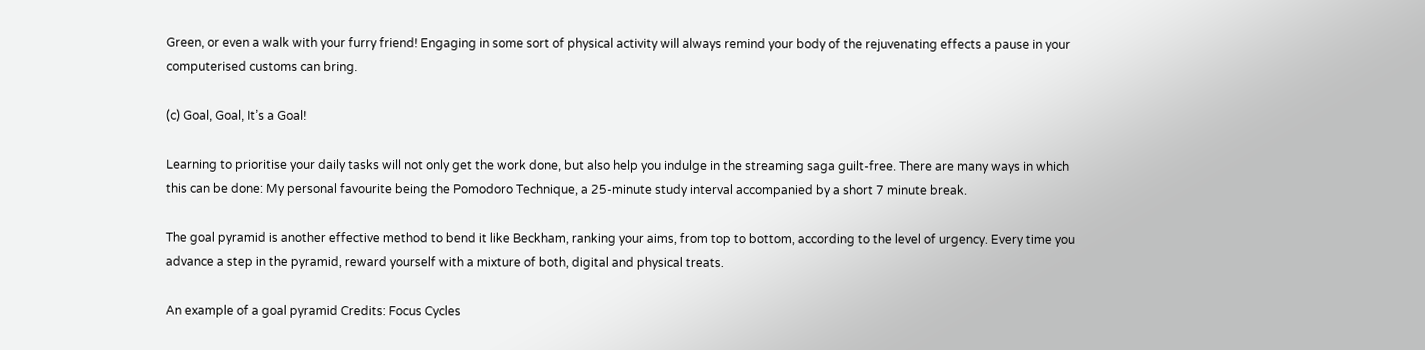Green, or even a walk with your furry friend! Engaging in some sort of physical activity will always remind your body of the rejuvenating effects a pause in your computerised customs can bring.

(c) Goal, Goal, It’s a Goal!

Learning to prioritise your daily tasks will not only get the work done, but also help you indulge in the streaming saga guilt-free. There are many ways in which this can be done: My personal favourite being the Pomodoro Technique, a 25-minute study interval accompanied by a short 7 minute break.

The goal pyramid is another effective method to bend it like Beckham, ranking your aims, from top to bottom, according to the level of urgency. Every time you advance a step in the pyramid, reward yourself with a mixture of both, digital and physical treats.

An example of a goal pyramid Credits: Focus Cycles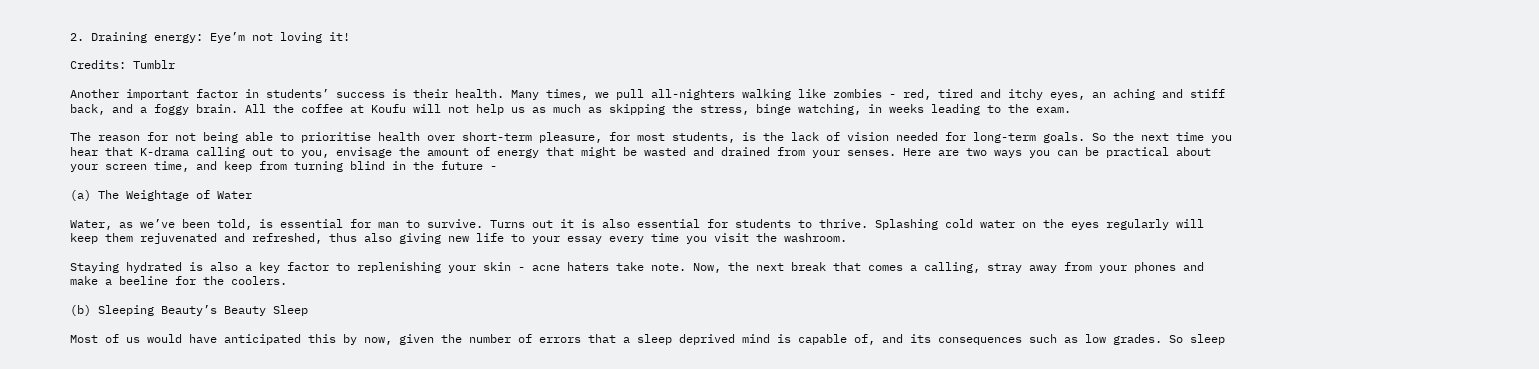2. Draining energy: Eye’m not loving it!

Credits: Tumblr

Another important factor in students’ success is their health. Many times, we pull all-nighters walking like zombies - red, tired and itchy eyes, an aching and stiff back, and a foggy brain. All the coffee at Koufu will not help us as much as skipping the stress, binge watching, in weeks leading to the exam.

The reason for not being able to prioritise health over short-term pleasure, for most students, is the lack of vision needed for long-term goals. So the next time you hear that K-drama calling out to you, envisage the amount of energy that might be wasted and drained from your senses. Here are two ways you can be practical about your screen time, and keep from turning blind in the future -

(a) The Weightage of Water

Water, as we’ve been told, is essential for man to survive. Turns out it is also essential for students to thrive. Splashing cold water on the eyes regularly will keep them rejuvenated and refreshed, thus also giving new life to your essay every time you visit the washroom.

Staying hydrated is also a key factor to replenishing your skin - acne haters take note. Now, the next break that comes a calling, stray away from your phones and make a beeline for the coolers.

(b) Sleeping Beauty’s Beauty Sleep

Most of us would have anticipated this by now, given the number of errors that a sleep deprived mind is capable of, and its consequences such as low grades. So sleep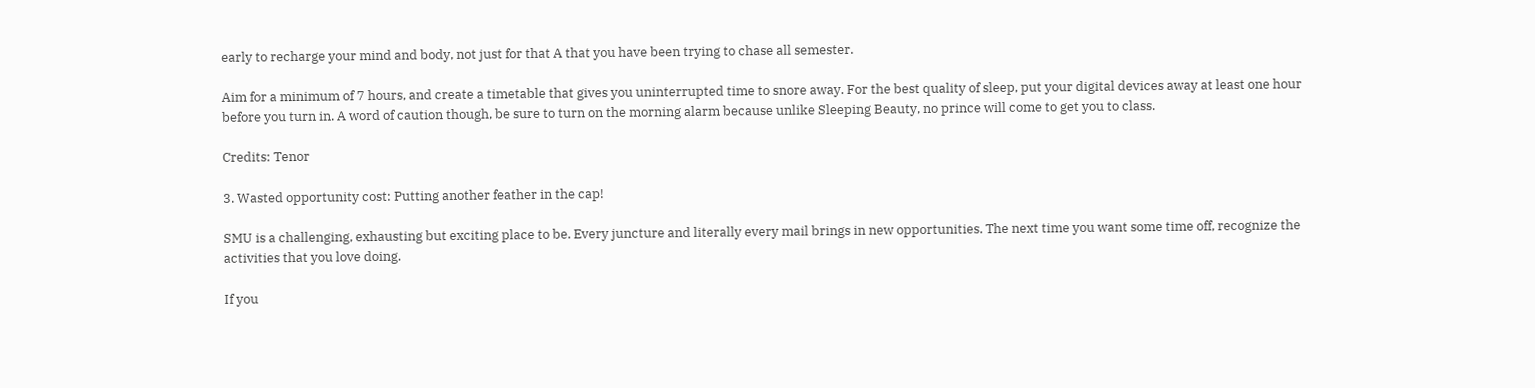early to recharge your mind and body, not just for that A that you have been trying to chase all semester.

Aim for a minimum of 7 hours, and create a timetable that gives you uninterrupted time to snore away. For the best quality of sleep, put your digital devices away at least one hour before you turn in. A word of caution though, be sure to turn on the morning alarm because unlike Sleeping Beauty, no prince will come to get you to class.

Credits: Tenor

3. Wasted opportunity cost: Putting another feather in the cap!

SMU is a challenging, exhausting but exciting place to be. Every juncture and literally every mail brings in new opportunities. The next time you want some time off, recognize the activities that you love doing.

If you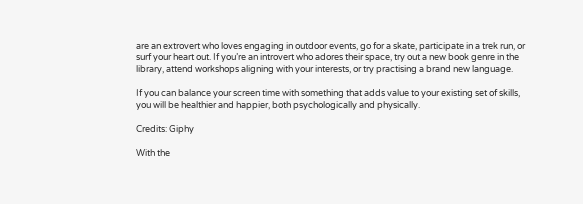are an extrovert who loves engaging in outdoor events, go for a skate, participate in a trek run, or surf your heart out. If you’re an introvert who adores their space, try out a new book genre in the library, attend workshops aligning with your interests, or try practising a brand new language.

If you can balance your screen time with something that adds value to your existing set of skills, you will be healthier and happier, both psychologically and physically.

Credits: Giphy

With the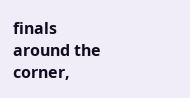finals around the corner,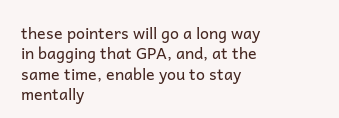these pointers will go a long way in bagging that GPA, and, at the same time, enable you to stay mentally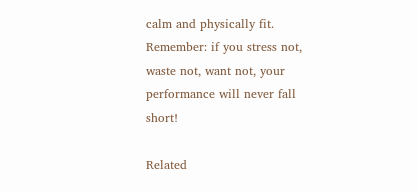calm and physically fit. Remember: if you stress not, waste not, want not, your performance will never fall short!

Related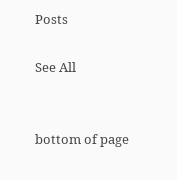Posts

See All


bottom of page